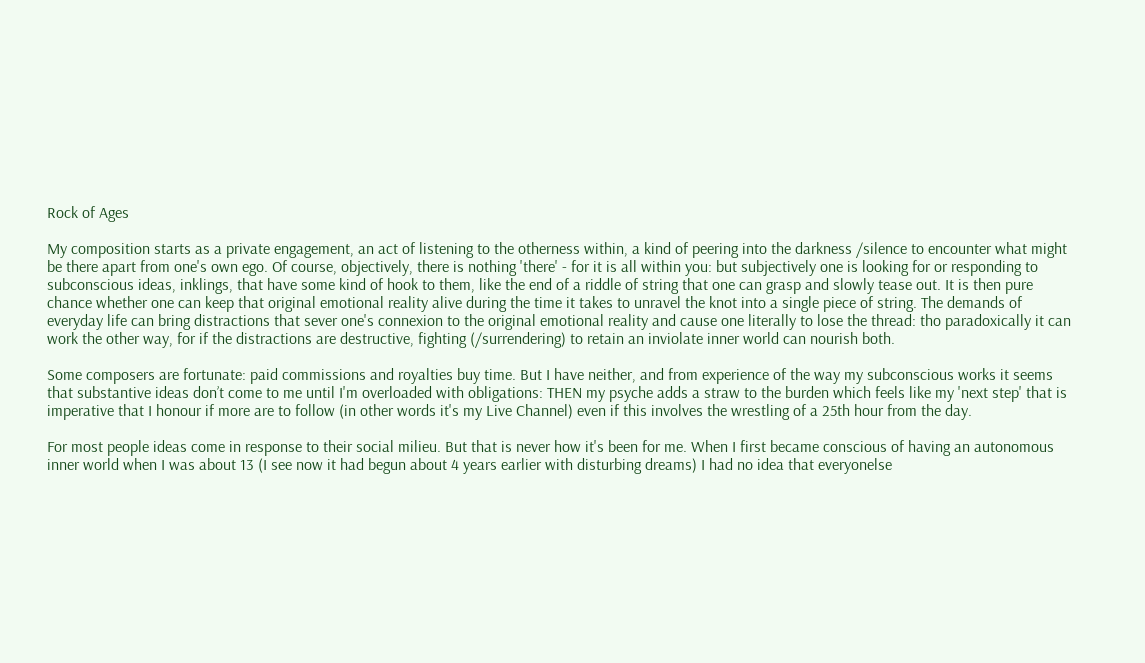Rock of Ages

My composition starts as a private engagement, an act of listening to the otherness within, a kind of peering into the darkness /silence to encounter what might be there apart from one's own ego. Of course, objectively, there is nothing 'there' - for it is all within you: but subjectively one is looking for or responding to subconscious ideas, inklings, that have some kind of hook to them, like the end of a riddle of string that one can grasp and slowly tease out. It is then pure chance whether one can keep that original emotional reality alive during the time it takes to unravel the knot into a single piece of string. The demands of everyday life can bring distractions that sever one's connexion to the original emotional reality and cause one literally to lose the thread: tho paradoxically it can work the other way, for if the distractions are destructive, fighting (/surrendering) to retain an inviolate inner world can nourish both.

Some composers are fortunate: paid commissions and royalties buy time. But I have neither, and from experience of the way my subconscious works it seems that substantive ideas don’t come to me until I'm overloaded with obligations: THEN my psyche adds a straw to the burden which feels like my 'next step' that is imperative that I honour if more are to follow (in other words it's my Live Channel) even if this involves the wrestling of a 25th hour from the day.

For most people ideas come in response to their social milieu. But that is never how it's been for me. When I first became conscious of having an autonomous inner world when I was about 13 (I see now it had begun about 4 years earlier with disturbing dreams) I had no idea that everyonelse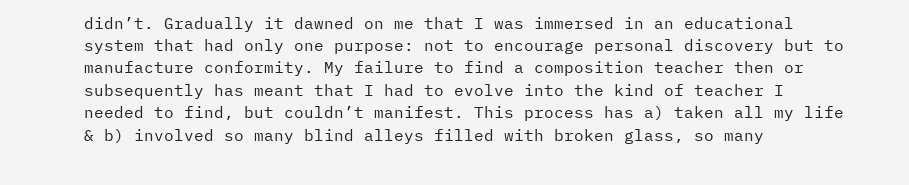didn’t. Gradually it dawned on me that I was immersed in an educational system that had only one purpose: not to encourage personal discovery but to manufacture conformity. My failure to find a composition teacher then or subsequently has meant that I had to evolve into the kind of teacher I needed to find, but couldn’t manifest. This process has a) taken all my life & b) involved so many blind alleys filled with broken glass, so many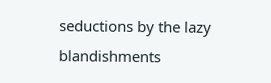seductions by the lazy blandishments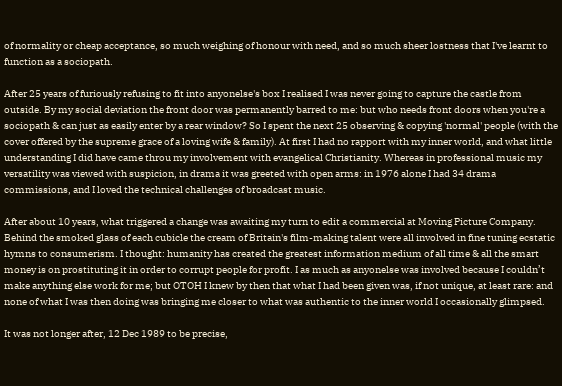of normality or cheap acceptance, so much weighing of honour with need, and so much sheer lostness that I've learnt to function as a sociopath.

After 25 years of furiously refusing to fit into anyonelse's box I realised I was never going to capture the castle from outside. By my social deviation the front door was permanently barred to me: but who needs front doors when you're a sociopath & can just as easily enter by a rear window? So I spent the next 25 observing & copying 'normal' people (with the cover offered by the supreme grace of a loving wife & family). At first I had no rapport with my inner world, and what little understanding I did have came throu my involvement with evangelical Christianity. Whereas in professional music my versatility was viewed with suspicion, in drama it was greeted with open arms: in 1976 alone I had 34 drama commissions, and I loved the technical challenges of broadcast music.

After about 10 years, what triggered a change was awaiting my turn to edit a commercial at Moving Picture Company. Behind the smoked glass of each cubicle the cream of Britain's film-making talent were all involved in fine tuning ecstatic hymns to consumerism. I thought: humanity has created the greatest information medium of all time & all the smart money is on prostituting it in order to corrupt people for profit. I as much as anyonelse was involved because I couldn’t make anything else work for me; but OTOH I knew by then that what I had been given was, if not unique, at least rare: and none of what I was then doing was bringing me closer to what was authentic to the inner world I occasionally glimpsed.

It was not longer after, 12 Dec 1989 to be precise,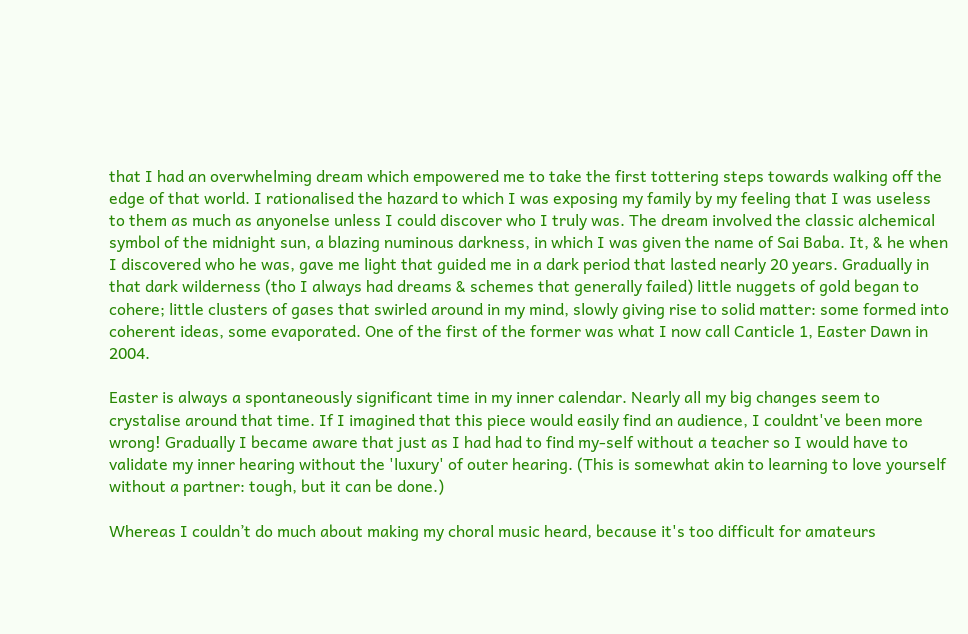that I had an overwhelming dream which empowered me to take the first tottering steps towards walking off the edge of that world. I rationalised the hazard to which I was exposing my family by my feeling that I was useless to them as much as anyonelse unless I could discover who I truly was. The dream involved the classic alchemical symbol of the midnight sun, a blazing numinous darkness, in which I was given the name of Sai Baba. It, & he when I discovered who he was, gave me light that guided me in a dark period that lasted nearly 20 years. Gradually in that dark wilderness (tho I always had dreams & schemes that generally failed) little nuggets of gold began to cohere; little clusters of gases that swirled around in my mind, slowly giving rise to solid matter: some formed into coherent ideas, some evaporated. One of the first of the former was what I now call Canticle 1, Easter Dawn in 2004.

Easter is always a spontaneously significant time in my inner calendar. Nearly all my big changes seem to crystalise around that time. If I imagined that this piece would easily find an audience, I couldnt've been more wrong! Gradually I became aware that just as I had had to find my-self without a teacher so I would have to validate my inner hearing without the 'luxury' of outer hearing. (This is somewhat akin to learning to love yourself without a partner: tough, but it can be done.)

Whereas I couldn’t do much about making my choral music heard, because it's too difficult for amateurs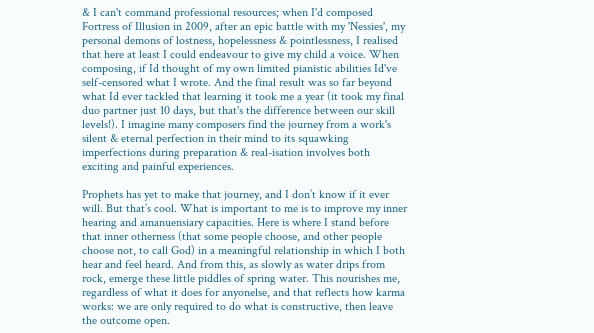& I can't command professional resources; when I'd composed Fortress of Illusion in 2009, after an epic battle with my 'Nessies', my personal demons of lostness, hopelessness & pointlessness, I realised that here at least I could endeavour to give my child a voice. When composing, if Id thought of my own limited pianistic abilities Id've self-censored what I wrote. And the final result was so far beyond what Id ever tackled that learning it took me a year (it took my final duo partner just 10 days, but that's the difference between our skill levels!). I imagine many composers find the journey from a work's silent & eternal perfection in their mind to its squawking imperfections during preparation & real-isation involves both exciting and painful experiences.

Prophets has yet to make that journey, and I don’t know if it ever will. But that’s cool. What is important to me is to improve my inner hearing and amanuensiary capacities. Here is where I stand before that inner otherness (that some people choose, and other people choose not, to call God) in a meaningful relationship in which I both hear and feel heard. And from this, as slowly as water drips from rock, emerge these little piddles of spring water. This nourishes me, regardless of what it does for anyonelse, and that reflects how karma works: we are only required to do what is constructive, then leave the outcome open.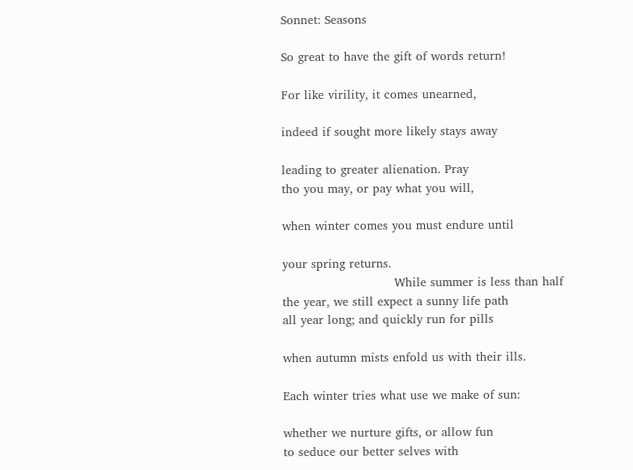Sonnet: Seasons

So great to have the gift of words return!

For like virility, it comes unearned,

indeed if sought more likely stays away

leading to greater alienation. Pray
tho you may, or pay what you will,

when winter comes you must endure until

your spring returns.
                            While summer is less than half
the year, we still expect a sunny life path
all year long; and quickly run for pills

when autumn mists enfold us with their ills.

Each winter tries what use we make of sun:

whether we nurture gifts, or allow fun
to seduce our better selves with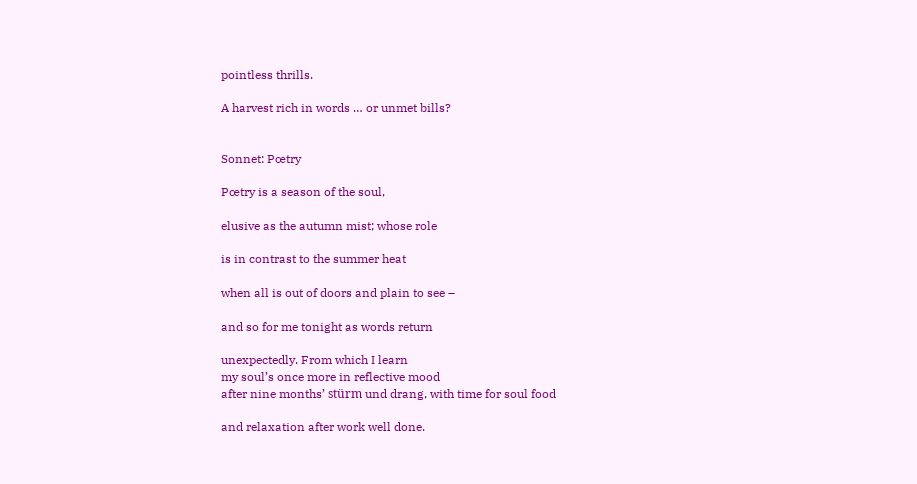pointless thrills.

A harvest rich in words … or unmet bills?


Sonnet: Pœtry

Pœtry is a season of the soul,

elusive as the autumn mist; whose role

is in contrast to the summer heat

when all is out of doors and plain to see –

and so for me tonight as words return

unexpectedly. From which I learn
my soul’s once more in reflective mood
after nine months’ stürm und drang, with time for soul food

and relaxation after work well done.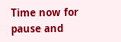Time now for pause and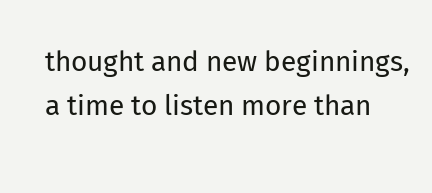thought and new beginnings,
a time to listen more than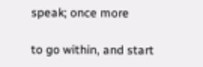speak; once more

to go within, and start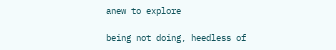anew to explore

being not doing, heedless of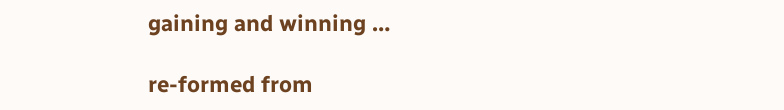gaining and winning …

re-formed from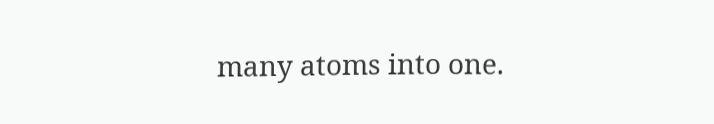many atoms into one.